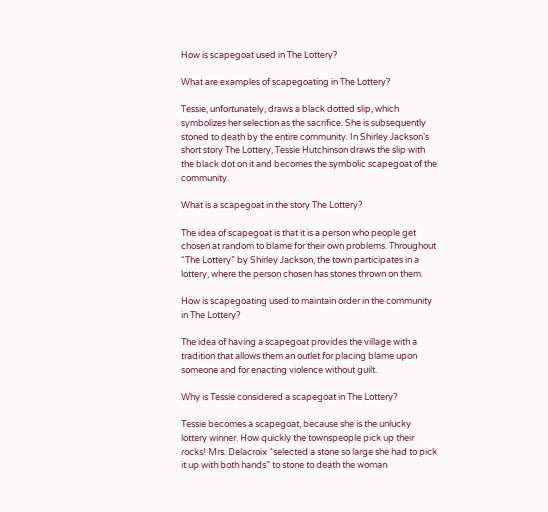How is scapegoat used in The Lottery?

What are examples of scapegoating in The Lottery?

Tessie, unfortunately, draws a black dotted slip, which symbolizes her selection as the sacrifice. She is subsequently stoned to death by the entire community. In Shirley Jackson’s short story The Lottery, Tessie Hutchinson draws the slip with the black dot on it and becomes the symbolic scapegoat of the community.

What is a scapegoat in the story The Lottery?

The idea of scapegoat is that it is a person who people get chosen at random to blame for their own problems. Throughout “The Lottery” by Shirley Jackson, the town participates in a lottery, where the person chosen has stones thrown on them.

How is scapegoating used to maintain order in the community in The Lottery?

The idea of having a scapegoat provides the village with a tradition that allows them an outlet for placing blame upon someone and for enacting violence without guilt.

Why is Tessie considered a scapegoat in The Lottery?

Tessie becomes a scapegoat, because she is the unlucky lottery winner. How quickly the townspeople pick up their rocks! Mrs. Delacroix “selected a stone so large she had to pick it up with both hands” to stone to death the woman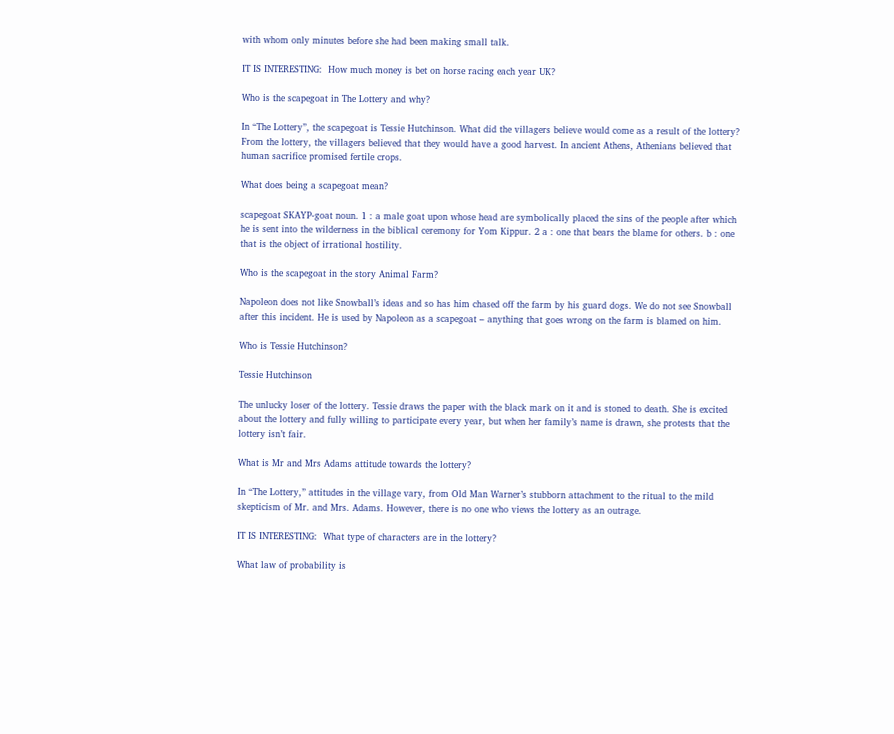with whom only minutes before she had been making small talk.

IT IS INTERESTING:  How much money is bet on horse racing each year UK?

Who is the scapegoat in The Lottery and why?

In “The Lottery”, the scapegoat is Tessie Hutchinson. What did the villagers believe would come as a result of the lottery? From the lottery, the villagers believed that they would have a good harvest. In ancient Athens, Athenians believed that human sacrifice promised fertile crops.

What does being a scapegoat mean?

scapegoat SKAYP-goat noun. 1 : a male goat upon whose head are symbolically placed the sins of the people after which he is sent into the wilderness in the biblical ceremony for Yom Kippur. 2 a : one that bears the blame for others. b : one that is the object of irrational hostility.

Who is the scapegoat in the story Animal Farm?

Napoleon does not like Snowball’s ideas and so has him chased off the farm by his guard dogs. We do not see Snowball after this incident. He is used by Napoleon as a scapegoat – anything that goes wrong on the farm is blamed on him.

Who is Tessie Hutchinson?

Tessie Hutchinson

The unlucky loser of the lottery. Tessie draws the paper with the black mark on it and is stoned to death. She is excited about the lottery and fully willing to participate every year, but when her family’s name is drawn, she protests that the lottery isn’t fair.

What is Mr and Mrs Adams attitude towards the lottery?

In “The Lottery,” attitudes in the village vary, from Old Man Warner’s stubborn attachment to the ritual to the mild skepticism of Mr. and Mrs. Adams. However, there is no one who views the lottery as an outrage.

IT IS INTERESTING:  What type of characters are in the lottery?

What law of probability is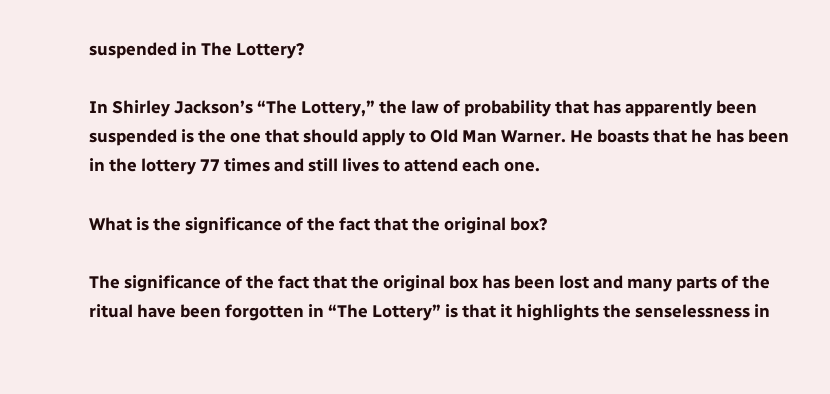suspended in The Lottery?

In Shirley Jackson’s “The Lottery,” the law of probability that has apparently been suspended is the one that should apply to Old Man Warner. He boasts that he has been in the lottery 77 times and still lives to attend each one.

What is the significance of the fact that the original box?

The significance of the fact that the original box has been lost and many parts of the ritual have been forgotten in “The Lottery” is that it highlights the senselessness in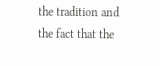the tradition and the fact that the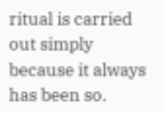ritual is carried out simply because it always has been so.